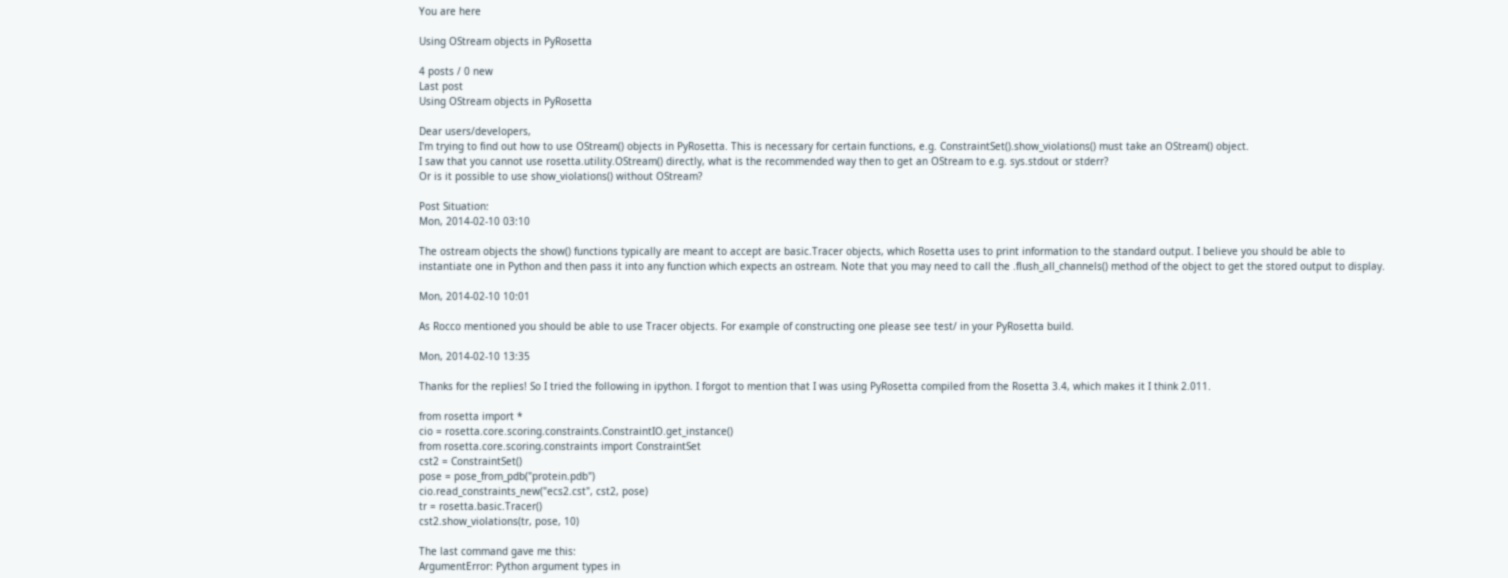You are here

Using OStream objects in PyRosetta

4 posts / 0 new
Last post
Using OStream objects in PyRosetta

Dear users/developers,
I'm trying to find out how to use OStream() objects in PyRosetta. This is necessary for certain functions, e.g. ConstraintSet().show_violations() must take an OStream() object.
I saw that you cannot use rosetta.utility.OStream() directly, what is the recommended way then to get an OStream to e.g. sys.stdout or stderr?
Or is it possible to use show_violations() without OStream?

Post Situation:
Mon, 2014-02-10 03:10

The ostream objects the show() functions typically are meant to accept are basic.Tracer objects, which Rosetta uses to print information to the standard output. I believe you should be able to instantiate one in Python and then pass it into any function which expects an ostream. Note that you may need to call the .flush_all_channels() method of the object to get the stored output to display.

Mon, 2014-02-10 10:01

As Rocco mentioned you should be able to use Tracer objects. For example of constructing one please see test/ in your PyRosetta build.

Mon, 2014-02-10 13:35

Thanks for the replies! So I tried the following in ipython. I forgot to mention that I was using PyRosetta compiled from the Rosetta 3.4, which makes it I think 2.011.

from rosetta import *
cio = rosetta.core.scoring.constraints.ConstraintIO.get_instance()
from rosetta.core.scoring.constraints import ConstraintSet
cst2 = ConstraintSet()
pose = pose_from_pdb("protein.pdb")
cio.read_constraints_new("ecs2.cst", cst2, pose)
tr = rosetta.basic.Tracer()
cst2.show_violations(tr, pose, 10)

The last command gave me this:
ArgumentError: Python argument types in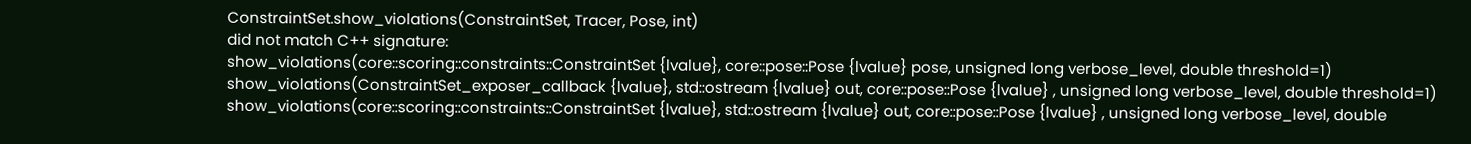ConstraintSet.show_violations(ConstraintSet, Tracer, Pose, int)
did not match C++ signature:
show_violations(core::scoring::constraints::ConstraintSet {lvalue}, core::pose::Pose {lvalue} pose, unsigned long verbose_level, double threshold=1)
show_violations(ConstraintSet_exposer_callback {lvalue}, std::ostream {lvalue} out, core::pose::Pose {lvalue} , unsigned long verbose_level, double threshold=1)
show_violations(core::scoring::constraints::ConstraintSet {lvalue}, std::ostream {lvalue} out, core::pose::Pose {lvalue} , unsigned long verbose_level, double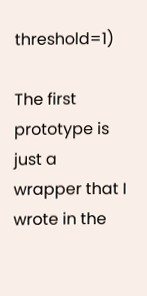threshold=1)

The first prototype is just a wrapper that I wrote in the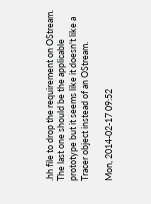.hh file to drop the requirement on OStream. The last one should be the applicable prototype but it seems like it doesn't like a Tracer object instead of an OStream.

Mon, 2014-02-17 09:52